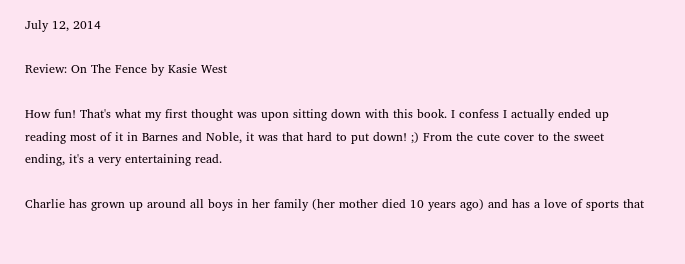July 12, 2014

Review: On The Fence by Kasie West

How fun! That's what my first thought was upon sitting down with this book. I confess I actually ended up reading most of it in Barnes and Noble, it was that hard to put down! ;) From the cute cover to the sweet ending, it's a very entertaining read.

Charlie has grown up around all boys in her family (her mother died 10 years ago) and has a love of sports that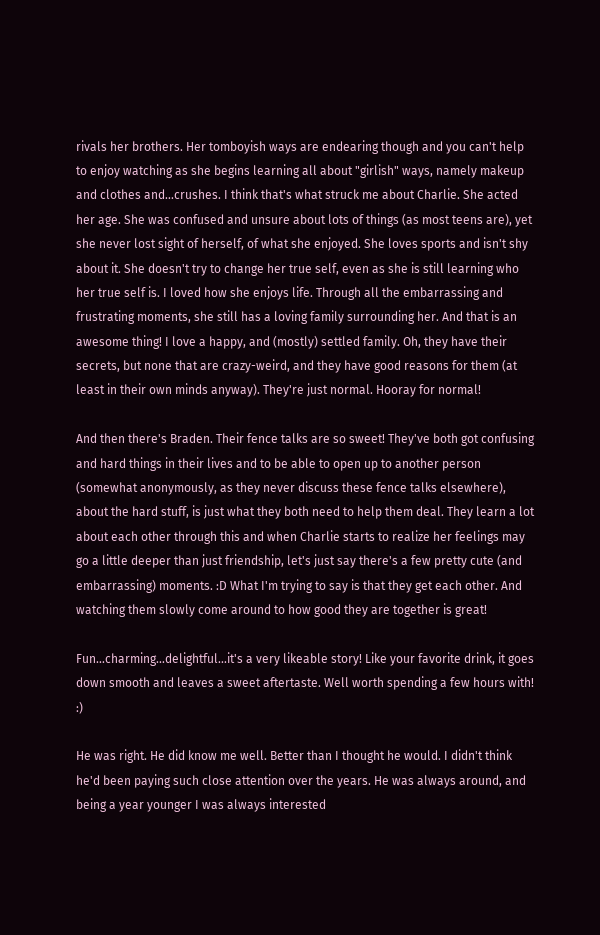rivals her brothers. Her tomboyish ways are endearing though and you can't help to enjoy watching as she begins learning all about "girlish" ways, namely makeup and clothes and...crushes. I think that's what struck me about Charlie. She acted her age. She was confused and unsure about lots of things (as most teens are), yet she never lost sight of herself, of what she enjoyed. She loves sports and isn't shy about it. She doesn't try to change her true self, even as she is still learning who her true self is. I loved how she enjoys life. Through all the embarrassing and frustrating moments, she still has a loving family surrounding her. And that is an awesome thing! I love a happy, and (mostly) settled family. Oh, they have their secrets, but none that are crazy-weird, and they have good reasons for them (at least in their own minds anyway). They're just normal. Hooray for normal!

And then there's Braden. Their fence talks are so sweet! They've both got confusing and hard things in their lives and to be able to open up to another person (somewhat anonymously, as they never discuss these fence talks elsewhere), about the hard stuff, is just what they both need to help them deal. They learn a lot about each other through this and when Charlie starts to realize her feelings may go a little deeper than just friendship, let's just say there's a few pretty cute (and embarrassing) moments. :D What I'm trying to say is that they get each other. And watching them slowly come around to how good they are together is great!

Fun...charming...delightful...it's a very likeable story! Like your favorite drink, it goes down smooth and leaves a sweet aftertaste. Well worth spending a few hours with! :)

He was right. He did know me well. Better than I thought he would. I didn't think he'd been paying such close attention over the years. He was always around, and being a year younger I was always interested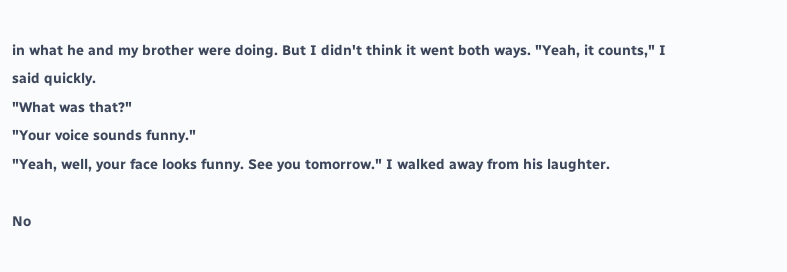in what he and my brother were doing. But I didn't think it went both ways. "Yeah, it counts," I said quickly.
"What was that?"
"Your voice sounds funny."
"Yeah, well, your face looks funny. See you tomorrow." I walked away from his laughter.

No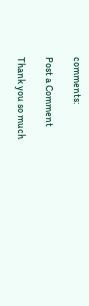comments:

Post a Comment

Thank you so much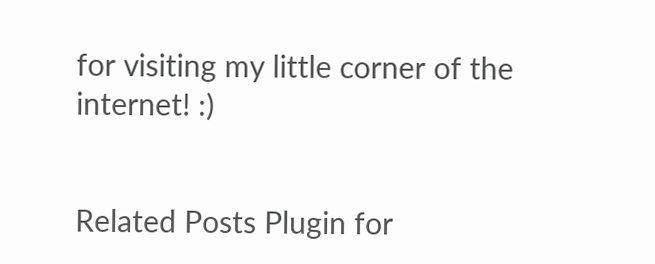for visiting my little corner of the internet! :)


Related Posts Plugin for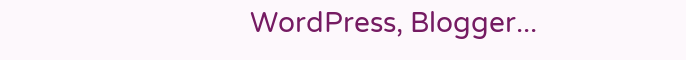WordPress, Blogger...